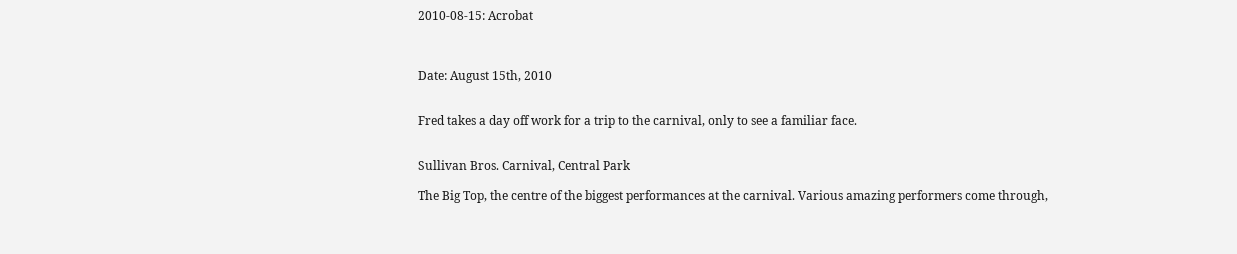2010-08-15: Acrobat



Date: August 15th, 2010


Fred takes a day off work for a trip to the carnival, only to see a familiar face.


Sullivan Bros. Carnival, Central Park

The Big Top, the centre of the biggest performances at the carnival. Various amazing performers come through,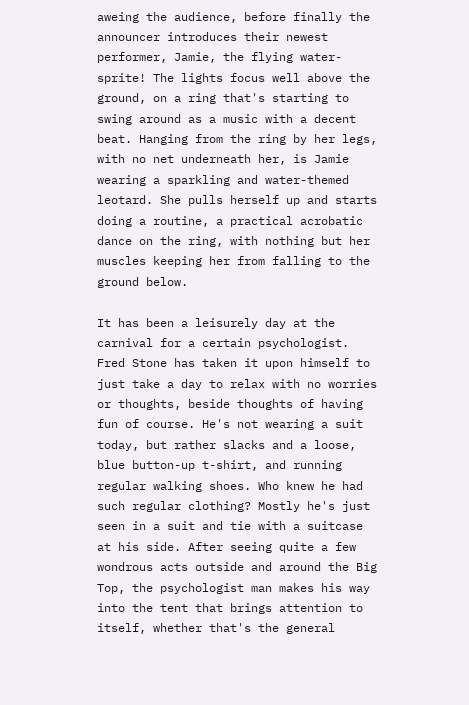aweing the audience, before finally the announcer introduces their newest performer, Jamie, the flying water-sprite! The lights focus well above the ground, on a ring that's starting to swing around as a music with a decent beat. Hanging from the ring by her legs, with no net underneath her, is Jamie wearing a sparkling and water-themed leotard. She pulls herself up and starts doing a routine, a practical acrobatic dance on the ring, with nothing but her muscles keeping her from falling to the ground below.

It has been a leisurely day at the carnival for a certain psychologist. Fred Stone has taken it upon himself to just take a day to relax with no worries or thoughts, beside thoughts of having fun of course. He's not wearing a suit today, but rather slacks and a loose, blue button-up t-shirt, and running regular walking shoes. Who knew he had such regular clothing? Mostly he's just seen in a suit and tie with a suitcase at his side. After seeing quite a few wondrous acts outside and around the Big Top, the psychologist man makes his way into the tent that brings attention to itself, whether that's the general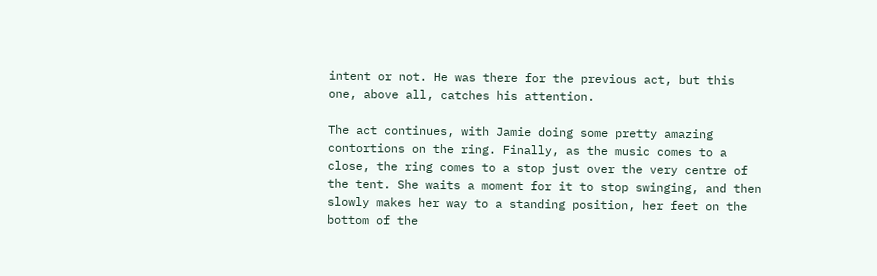intent or not. He was there for the previous act, but this one, above all, catches his attention.

The act continues, with Jamie doing some pretty amazing contortions on the ring. Finally, as the music comes to a close, the ring comes to a stop just over the very centre of the tent. She waits a moment for it to stop swinging, and then slowly makes her way to a standing position, her feet on the bottom of the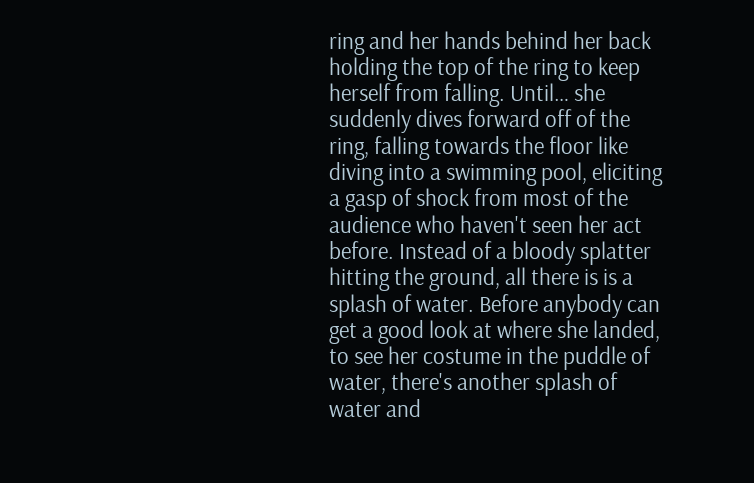ring and her hands behind her back holding the top of the ring to keep herself from falling. Until… she suddenly dives forward off of the ring, falling towards the floor like diving into a swimming pool, eliciting a gasp of shock from most of the audience who haven't seen her act before. Instead of a bloody splatter hitting the ground, all there is is a splash of water. Before anybody can get a good look at where she landed, to see her costume in the puddle of water, there's another splash of water and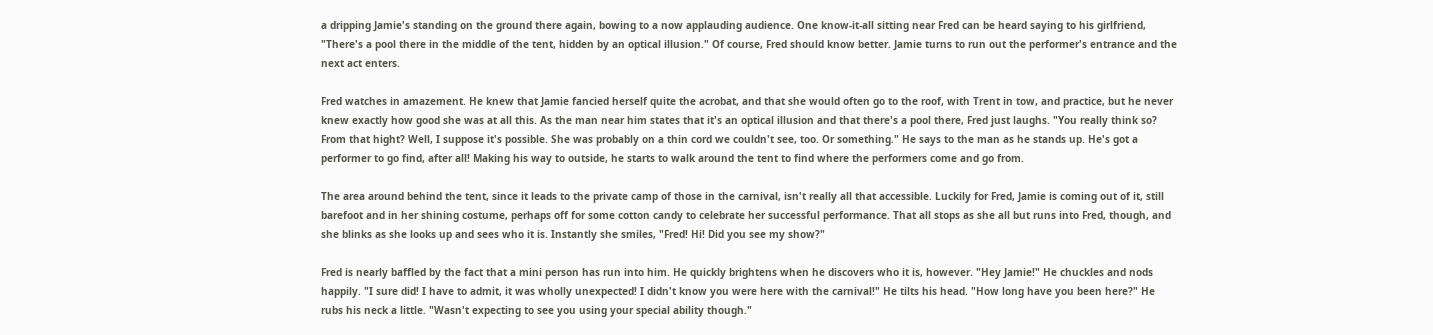a dripping Jamie's standing on the ground there again, bowing to a now applauding audience. One know-it-all sitting near Fred can be heard saying to his girlfriend, "There's a pool there in the middle of the tent, hidden by an optical illusion." Of course, Fred should know better. Jamie turns to run out the performer's entrance and the next act enters.

Fred watches in amazement. He knew that Jamie fancied herself quite the acrobat, and that she would often go to the roof, with Trent in tow, and practice, but he never knew exactly how good she was at all this. As the man near him states that it's an optical illusion and that there's a pool there, Fred just laughs. "You really think so? From that hight? Well, I suppose it's possible. She was probably on a thin cord we couldn't see, too. Or something." He says to the man as he stands up. He's got a performer to go find, after all! Making his way to outside, he starts to walk around the tent to find where the performers come and go from.

The area around behind the tent, since it leads to the private camp of those in the carnival, isn't really all that accessible. Luckily for Fred, Jamie is coming out of it, still barefoot and in her shining costume, perhaps off for some cotton candy to celebrate her successful performance. That all stops as she all but runs into Fred, though, and she blinks as she looks up and sees who it is. Instantly she smiles, "Fred! Hi! Did you see my show?"

Fred is nearly baffled by the fact that a mini person has run into him. He quickly brightens when he discovers who it is, however. "Hey Jamie!" He chuckles and nods happily. "I sure did! I have to admit, it was wholly unexpected! I didn't know you were here with the carnival!" He tilts his head. "How long have you been here?" He rubs his neck a little. "Wasn't expecting to see you using your special ability though."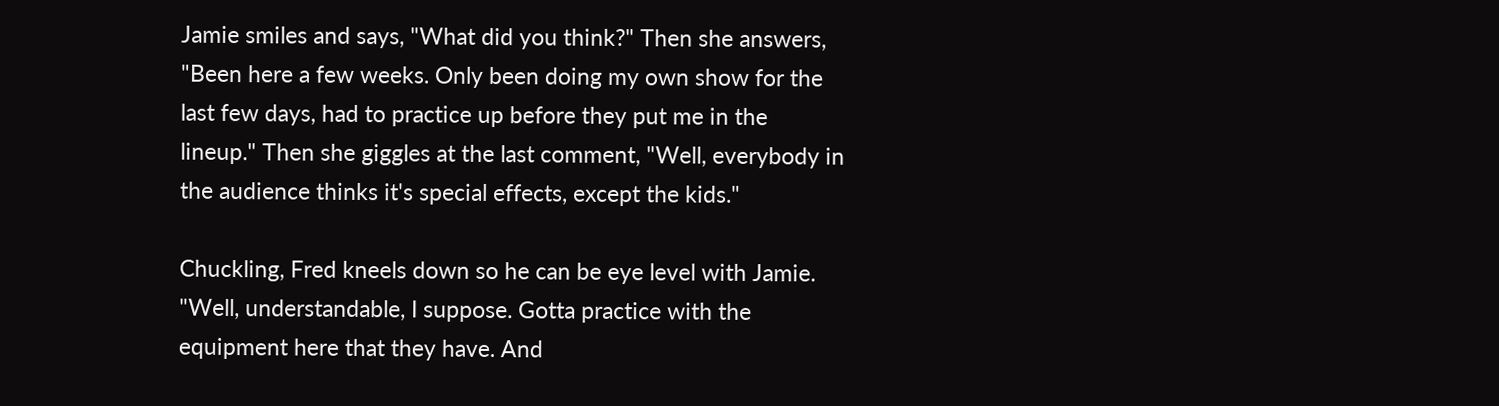Jamie smiles and says, "What did you think?" Then she answers, "Been here a few weeks. Only been doing my own show for the last few days, had to practice up before they put me in the lineup." Then she giggles at the last comment, "Well, everybody in the audience thinks it's special effects, except the kids."

Chuckling, Fred kneels down so he can be eye level with Jamie. "Well, understandable, I suppose. Gotta practice with the equipment here that they have. And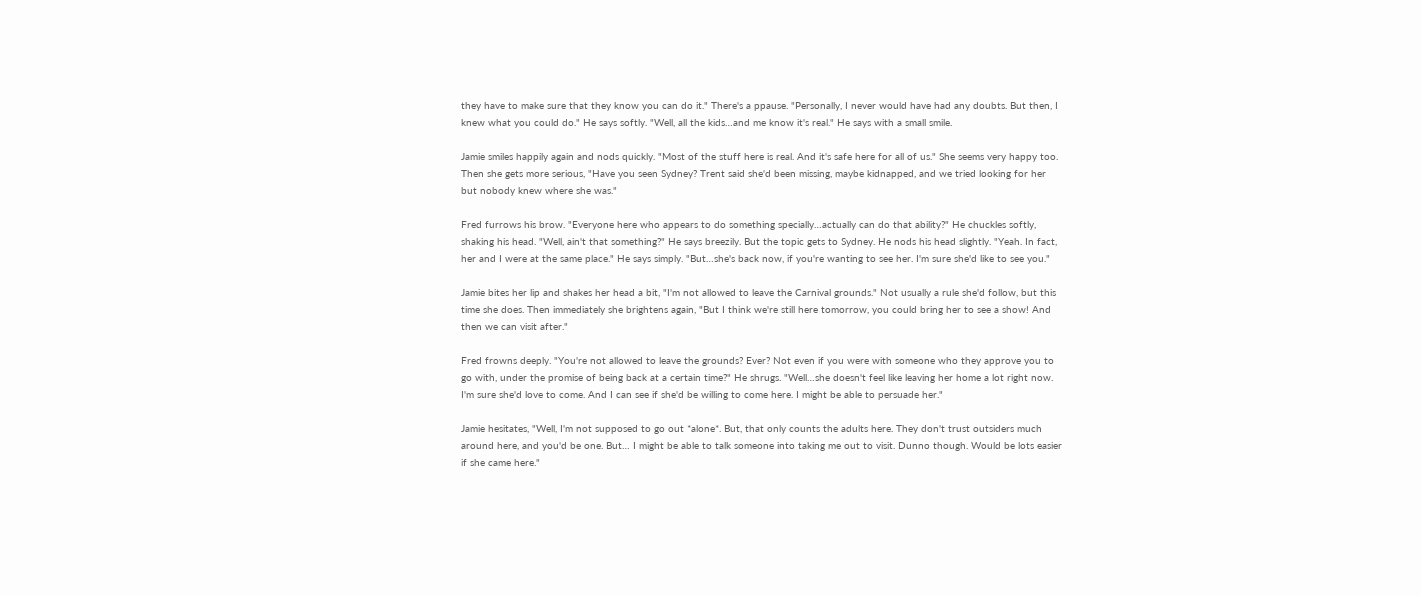they have to make sure that they know you can do it." There's a ppause. "Personally, I never would have had any doubts. But then, I knew what you could do." He says softly. "Well, all the kids…and me know it's real." He says with a small smile.

Jamie smiles happily again and nods quickly. "Most of the stuff here is real. And it's safe here for all of us." She seems very happy too. Then she gets more serious, "Have you seen Sydney? Trent said she'd been missing, maybe kidnapped, and we tried looking for her but nobody knew where she was."

Fred furrows his brow. "Everyone here who appears to do something specially…actually can do that ability?" He chuckles softly, shaking his head. "Well, ain't that something?" He says breezily. But the topic gets to Sydney. He nods his head slightly. "Yeah. In fact, her and I were at the same place." He says simply. "But…she's back now, if you're wanting to see her. I'm sure she'd like to see you."

Jamie bites her lip and shakes her head a bit, "I'm not allowed to leave the Carnival grounds." Not usually a rule she'd follow, but this time she does. Then immediately she brightens again, "But I think we're still here tomorrow, you could bring her to see a show! And then we can visit after."

Fred frowns deeply. "You're not allowed to leave the grounds? Ever? Not even if you were with someone who they approve you to go with, under the promise of being back at a certain time?" He shrugs. "Well…she doesn't feel like leaving her home a lot right now. I'm sure she'd love to come. And I can see if she'd be willing to come here. I might be able to persuade her."

Jamie hesitates, "Well, I'm not supposed to go out *alone*. But, that only counts the adults here. They don't trust outsiders much around here, and you'd be one. But… I might be able to talk someone into taking me out to visit. Dunno though. Would be lots easier if she came here."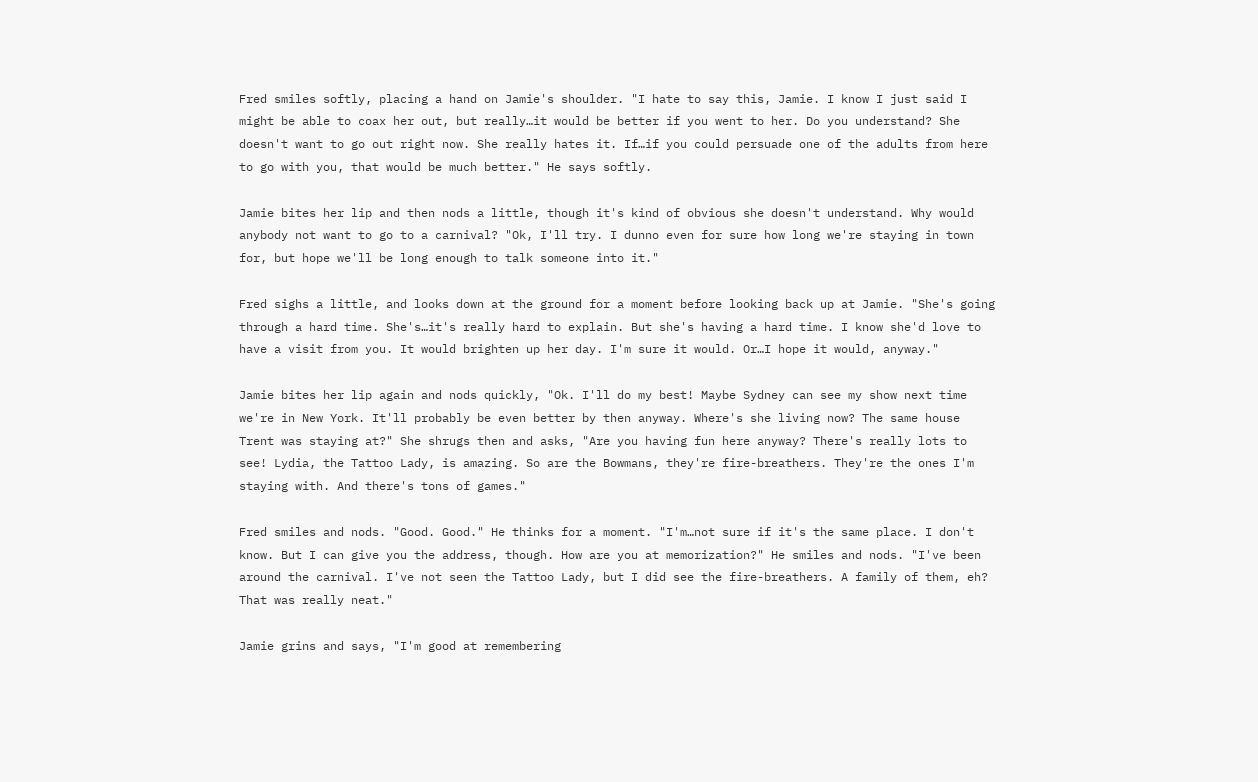Fred smiles softly, placing a hand on Jamie's shoulder. "I hate to say this, Jamie. I know I just said I might be able to coax her out, but really…it would be better if you went to her. Do you understand? She doesn't want to go out right now. She really hates it. If…if you could persuade one of the adults from here to go with you, that would be much better." He says softly.

Jamie bites her lip and then nods a little, though it's kind of obvious she doesn't understand. Why would anybody not want to go to a carnival? "Ok, I'll try. I dunno even for sure how long we're staying in town for, but hope we'll be long enough to talk someone into it."

Fred sighs a little, and looks down at the ground for a moment before looking back up at Jamie. "She's going through a hard time. She's…it's really hard to explain. But she's having a hard time. I know she'd love to have a visit from you. It would brighten up her day. I'm sure it would. Or…I hope it would, anyway."

Jamie bites her lip again and nods quickly, "Ok. I'll do my best! Maybe Sydney can see my show next time we're in New York. It'll probably be even better by then anyway. Where's she living now? The same house Trent was staying at?" She shrugs then and asks, "Are you having fun here anyway? There's really lots to see! Lydia, the Tattoo Lady, is amazing. So are the Bowmans, they're fire-breathers. They're the ones I'm staying with. And there's tons of games."

Fred smiles and nods. "Good. Good." He thinks for a moment. "I'm…not sure if it's the same place. I don't know. But I can give you the address, though. How are you at memorization?" He smiles and nods. "I've been around the carnival. I've not seen the Tattoo Lady, but I did see the fire-breathers. A family of them, eh? That was really neat."

Jamie grins and says, "I'm good at remembering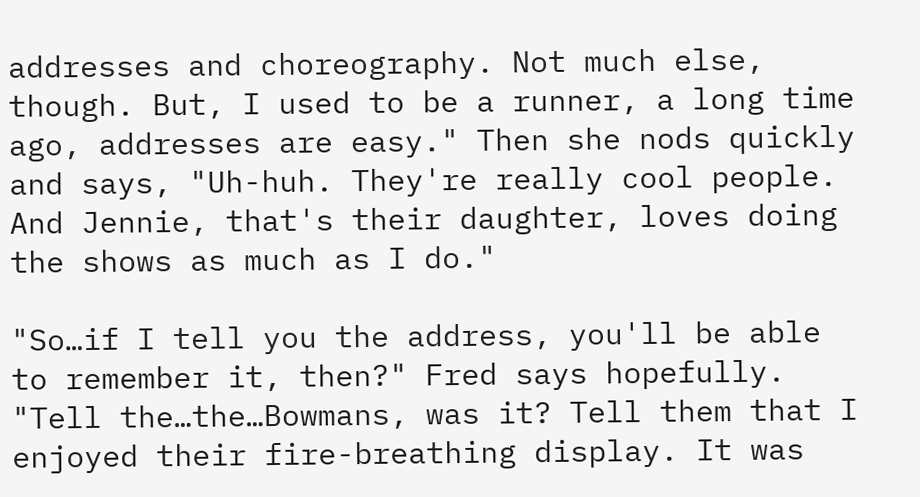addresses and choreography. Not much else, though. But, I used to be a runner, a long time ago, addresses are easy." Then she nods quickly and says, "Uh-huh. They're really cool people. And Jennie, that's their daughter, loves doing the shows as much as I do."

"So…if I tell you the address, you'll be able to remember it, then?" Fred says hopefully. "Tell the…the…Bowmans, was it? Tell them that I enjoyed their fire-breathing display. It was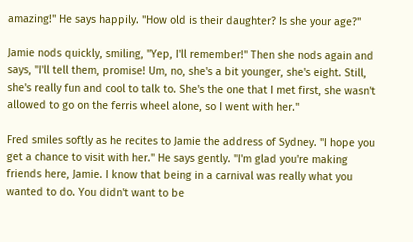amazing!" He says happily. "How old is their daughter? Is she your age?"

Jamie nods quickly, smiling, "Yep, I'll remember!" Then she nods again and says, "I'll tell them, promise! Um, no, she's a bit younger, she's eight. Still, she's really fun and cool to talk to. She's the one that I met first, she wasn't allowed to go on the ferris wheel alone, so I went with her."

Fred smiles softly as he recites to Jamie the address of Sydney. "I hope you get a chance to visit with her." He says gently. "I'm glad you're making friends here, Jamie. I know that being in a carnival was really what you wanted to do. You didn't want to be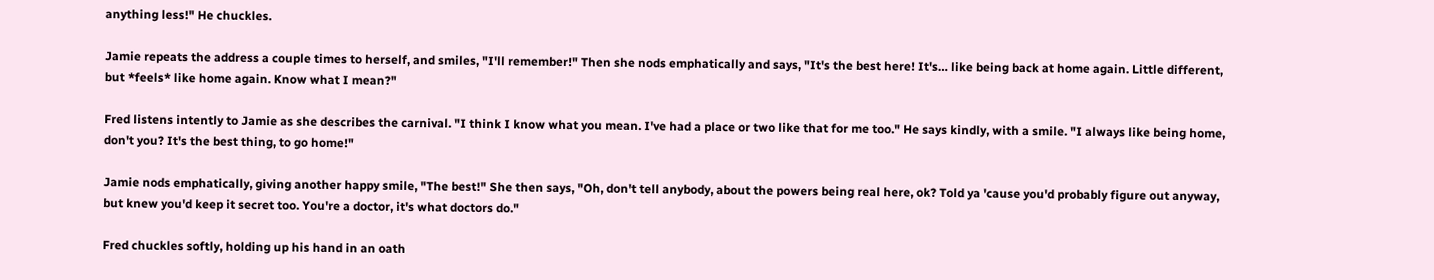anything less!" He chuckles.

Jamie repeats the address a couple times to herself, and smiles, "I'll remember!" Then she nods emphatically and says, "It's the best here! It's… like being back at home again. Little different, but *feels* like home again. Know what I mean?"

Fred listens intently to Jamie as she describes the carnival. "I think I know what you mean. I've had a place or two like that for me too." He says kindly, with a smile. "I always like being home, don't you? It's the best thing, to go home!"

Jamie nods emphatically, giving another happy smile, "The best!" She then says, "Oh, don't tell anybody, about the powers being real here, ok? Told ya 'cause you'd probably figure out anyway, but knew you'd keep it secret too. You're a doctor, it's what doctors do."

Fred chuckles softly, holding up his hand in an oath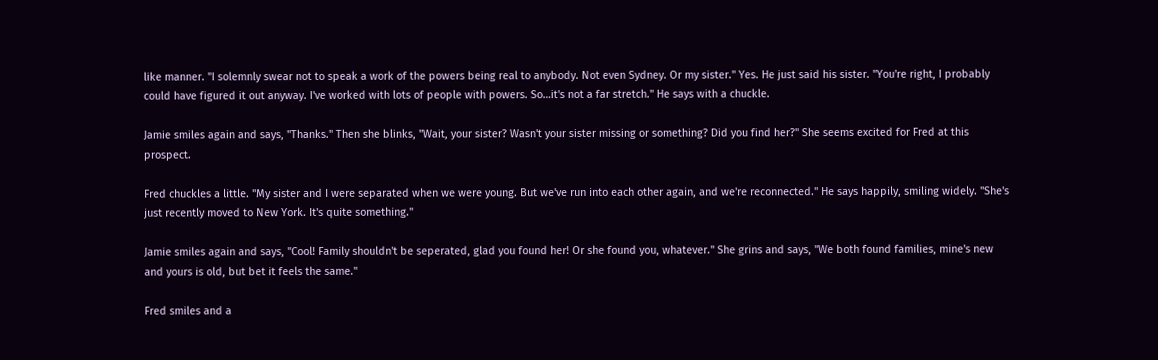like manner. "I solemnly swear not to speak a work of the powers being real to anybody. Not even Sydney. Or my sister." Yes. He just said his sister. "You're right, I probably could have figured it out anyway. I've worked with lots of people with powers. So…it's not a far stretch." He says with a chuckle.

Jamie smiles again and says, "Thanks." Then she blinks, "Wait, your sister? Wasn't your sister missing or something? Did you find her?" She seems excited for Fred at this prospect.

Fred chuckles a little. "My sister and I were separated when we were young. But we've run into each other again, and we're reconnected." He says happily, smiling widely. "She's just recently moved to New York. It's quite something."

Jamie smiles again and says, "Cool! Family shouldn't be seperated, glad you found her! Or she found you, whatever." She grins and says, "We both found families, mine's new and yours is old, but bet it feels the same."

Fred smiles and a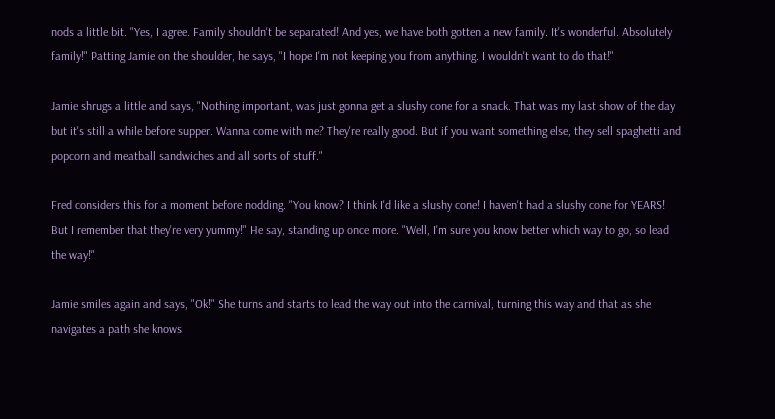nods a little bit. "Yes, I agree. Family shouldn't be separated! And yes, we have both gotten a new family. It's wonderful. Absolutely family!" Patting Jamie on the shoulder, he says, "I hope I'm not keeping you from anything. I wouldn't want to do that!"

Jamie shrugs a little and says, "Nothing important, was just gonna get a slushy cone for a snack. That was my last show of the day but it's still a while before supper. Wanna come with me? They're really good. But if you want something else, they sell spaghetti and popcorn and meatball sandwiches and all sorts of stuff."

Fred considers this for a moment before nodding. "You know? I think I'd like a slushy cone! I haven't had a slushy cone for YEARS! But I remember that they're very yummy!" He say, standing up once more. "Well, I'm sure you know better which way to go, so lead the way!"

Jamie smiles again and says, "Ok!" She turns and starts to lead the way out into the carnival, turning this way and that as she navigates a path she knows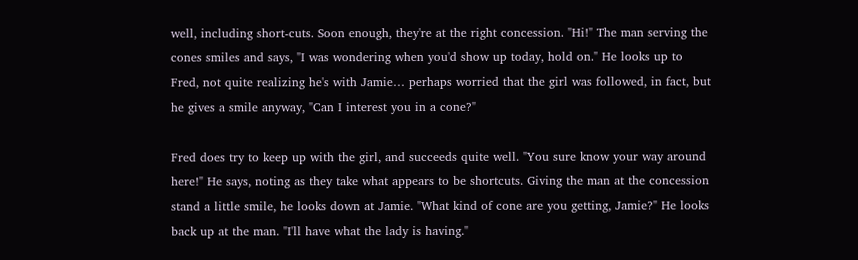well, including short-cuts. Soon enough, they're at the right concession. "Hi!" The man serving the cones smiles and says, "I was wondering when you'd show up today, hold on." He looks up to Fred, not quite realizing he's with Jamie… perhaps worried that the girl was followed, in fact, but he gives a smile anyway, "Can I interest you in a cone?"

Fred does try to keep up with the girl, and succeeds quite well. "You sure know your way around here!" He says, noting as they take what appears to be shortcuts. Giving the man at the concession stand a little smile, he looks down at Jamie. "What kind of cone are you getting, Jamie?" He looks back up at the man. "I'll have what the lady is having."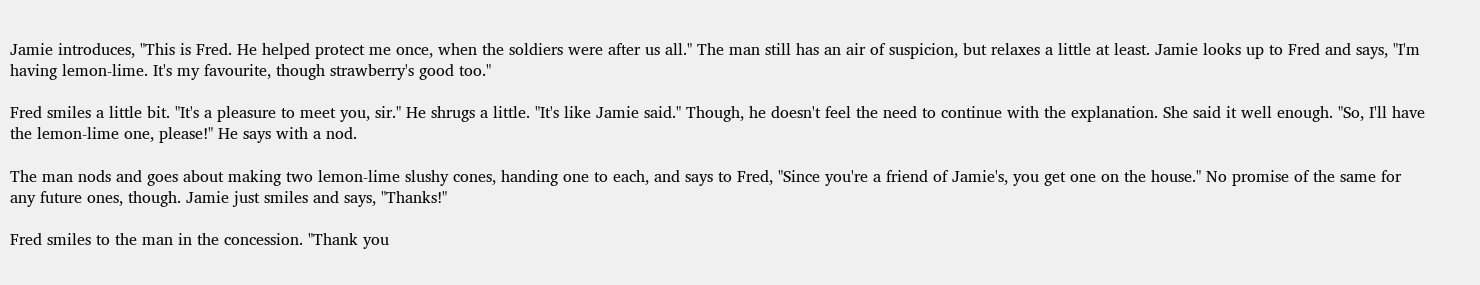Jamie introduces, "This is Fred. He helped protect me once, when the soldiers were after us all." The man still has an air of suspicion, but relaxes a little at least. Jamie looks up to Fred and says, "I'm having lemon-lime. It's my favourite, though strawberry's good too."

Fred smiles a little bit. "It's a pleasure to meet you, sir." He shrugs a little. "It's like Jamie said." Though, he doesn't feel the need to continue with the explanation. She said it well enough. "So, I'll have the lemon-lime one, please!" He says with a nod.

The man nods and goes about making two lemon-lime slushy cones, handing one to each, and says to Fred, "Since you're a friend of Jamie's, you get one on the house." No promise of the same for any future ones, though. Jamie just smiles and says, "Thanks!"

Fred smiles to the man in the concession. "Thank you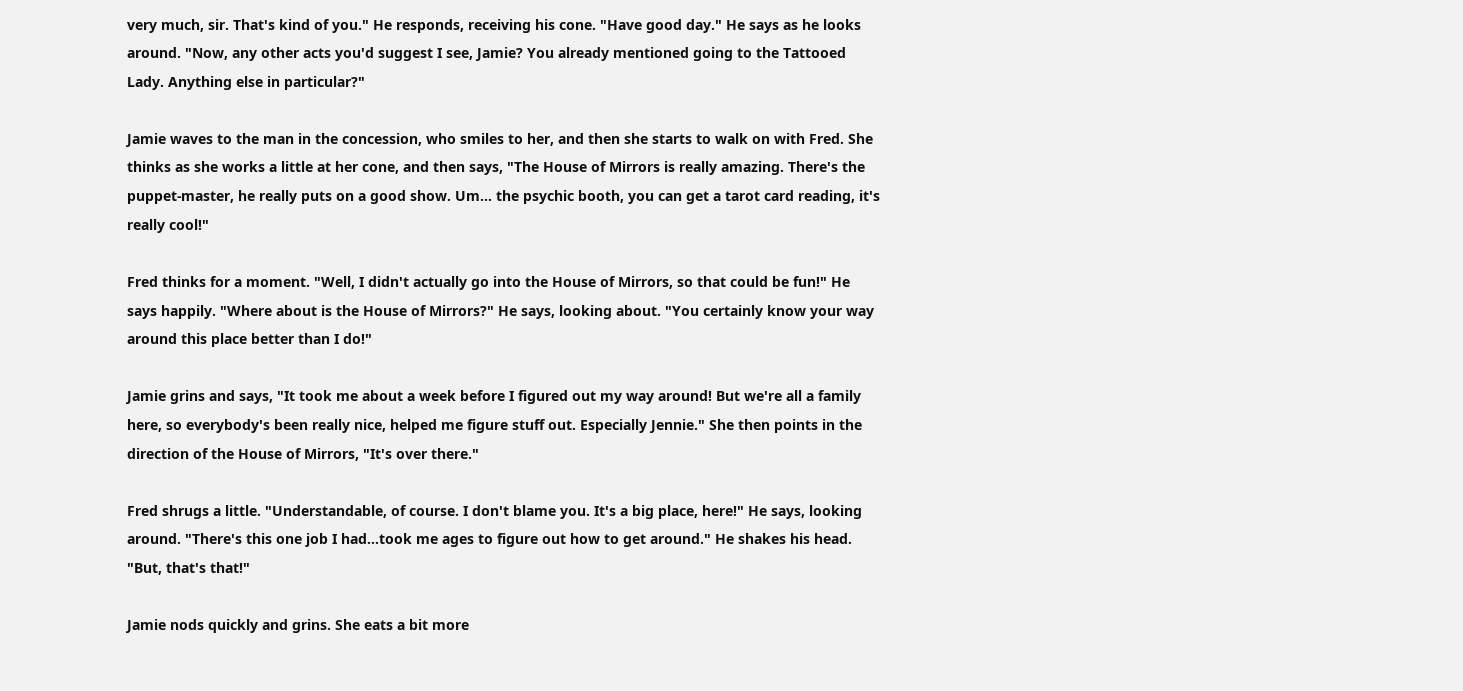very much, sir. That's kind of you." He responds, receiving his cone. "Have good day." He says as he looks around. "Now, any other acts you'd suggest I see, Jamie? You already mentioned going to the Tattooed Lady. Anything else in particular?"

Jamie waves to the man in the concession, who smiles to her, and then she starts to walk on with Fred. She thinks as she works a little at her cone, and then says, "The House of Mirrors is really amazing. There's the puppet-master, he really puts on a good show. Um… the psychic booth, you can get a tarot card reading, it's really cool!"

Fred thinks for a moment. "Well, I didn't actually go into the House of Mirrors, so that could be fun!" He says happily. "Where about is the House of Mirrors?" He says, looking about. "You certainly know your way around this place better than I do!"

Jamie grins and says, "It took me about a week before I figured out my way around! But we're all a family here, so everybody's been really nice, helped me figure stuff out. Especially Jennie." She then points in the direction of the House of Mirrors, "It's over there."

Fred shrugs a little. "Understandable, of course. I don't blame you. It's a big place, here!" He says, looking around. "There's this one job I had…took me ages to figure out how to get around." He shakes his head. "But, that's that!"

Jamie nods quickly and grins. She eats a bit more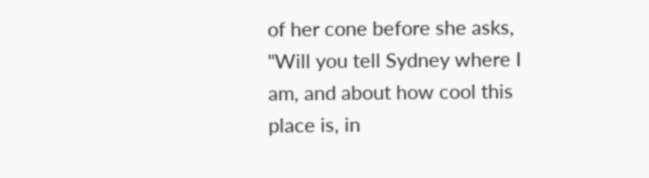of her cone before she asks, "Will you tell Sydney where I am, and about how cool this place is, in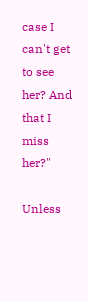case I can't get to see her? And that I miss her?"

Unless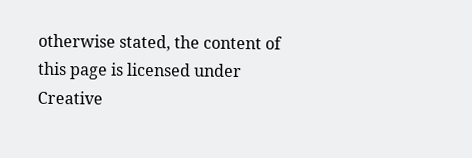otherwise stated, the content of this page is licensed under Creative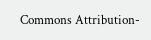Commons Attribution-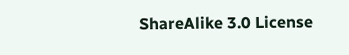ShareAlike 3.0 License